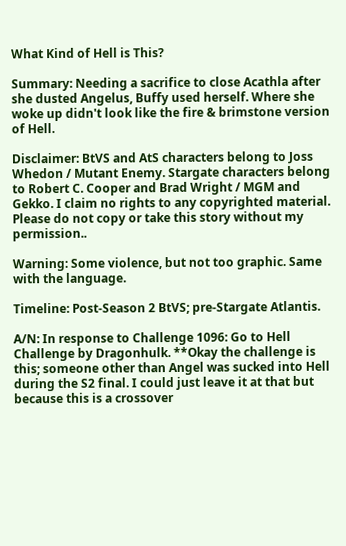What Kind of Hell is This?

Summary: Needing a sacrifice to close Acathla after she dusted Angelus, Buffy used herself. Where she woke up didn't look like the fire & brimstone version of Hell.

Disclaimer: BtVS and AtS characters belong to Joss Whedon / Mutant Enemy. Stargate characters belong to Robert C. Cooper and Brad Wright / MGM and Gekko. I claim no rights to any copyrighted material. Please do not copy or take this story without my permission..

Warning: Some violence, but not too graphic. Same with the language.

Timeline: Post-Season 2 BtVS; pre-Stargate Atlantis.

A/N: In response to Challenge 1096: Go to Hell Challenge by Dragonhulk. **Okay the challenge is this; someone other than Angel was sucked into Hell during the S2 final. I could just leave it at that but because this is a crossover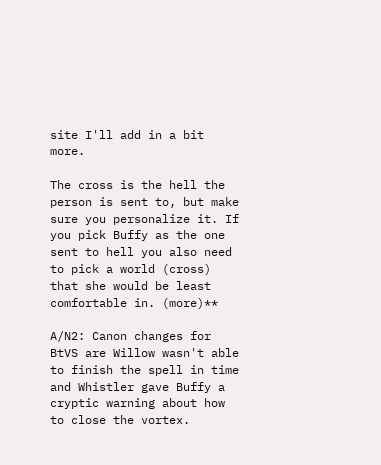site I'll add in a bit more.

The cross is the hell the person is sent to, but make sure you personalize it. If you pick Buffy as the one sent to hell you also need to pick a world (cross) that she would be least comfortable in. (more)**

A/N2: Canon changes for BtVS are Willow wasn't able to finish the spell in time and Whistler gave Buffy a cryptic warning about how to close the vortex.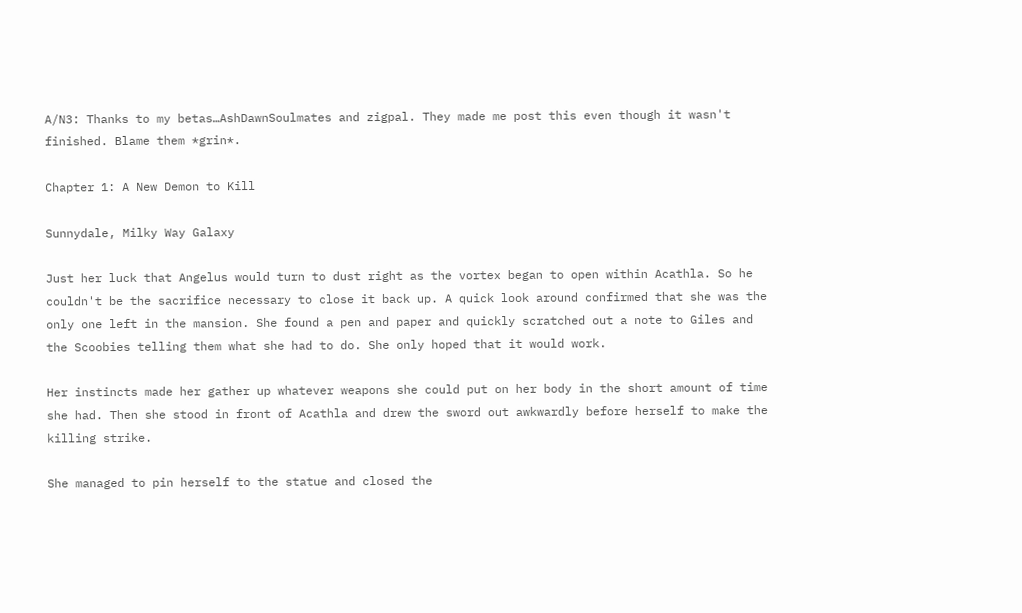A/N3: Thanks to my betas…AshDawnSoulmates and zigpal. They made me post this even though it wasn't finished. Blame them *grin*.

Chapter 1: A New Demon to Kill

Sunnydale, Milky Way Galaxy

Just her luck that Angelus would turn to dust right as the vortex began to open within Acathla. So he couldn't be the sacrifice necessary to close it back up. A quick look around confirmed that she was the only one left in the mansion. She found a pen and paper and quickly scratched out a note to Giles and the Scoobies telling them what she had to do. She only hoped that it would work.

Her instincts made her gather up whatever weapons she could put on her body in the short amount of time she had. Then she stood in front of Acathla and drew the sword out awkwardly before herself to make the killing strike.

She managed to pin herself to the statue and closed the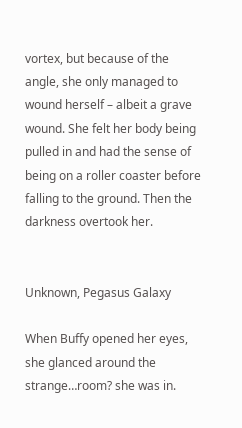vortex, but because of the angle, she only managed to wound herself – albeit a grave wound. She felt her body being pulled in and had the sense of being on a roller coaster before falling to the ground. Then the darkness overtook her.


Unknown, Pegasus Galaxy

When Buffy opened her eyes, she glanced around the strange…room? she was in.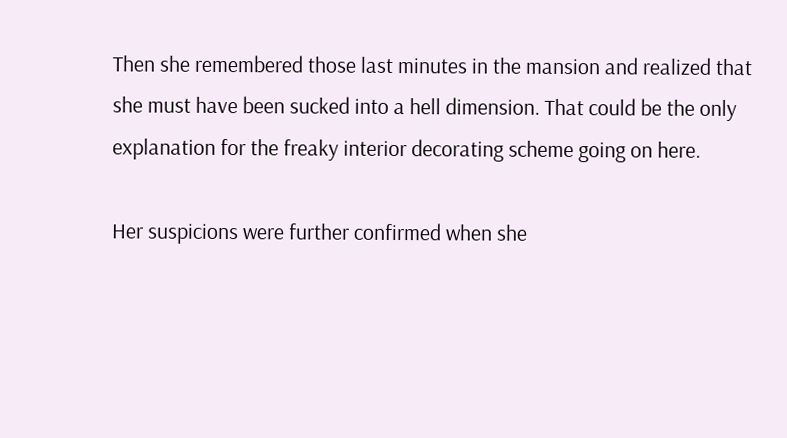Then she remembered those last minutes in the mansion and realized that she must have been sucked into a hell dimension. That could be the only explanation for the freaky interior decorating scheme going on here.

Her suspicions were further confirmed when she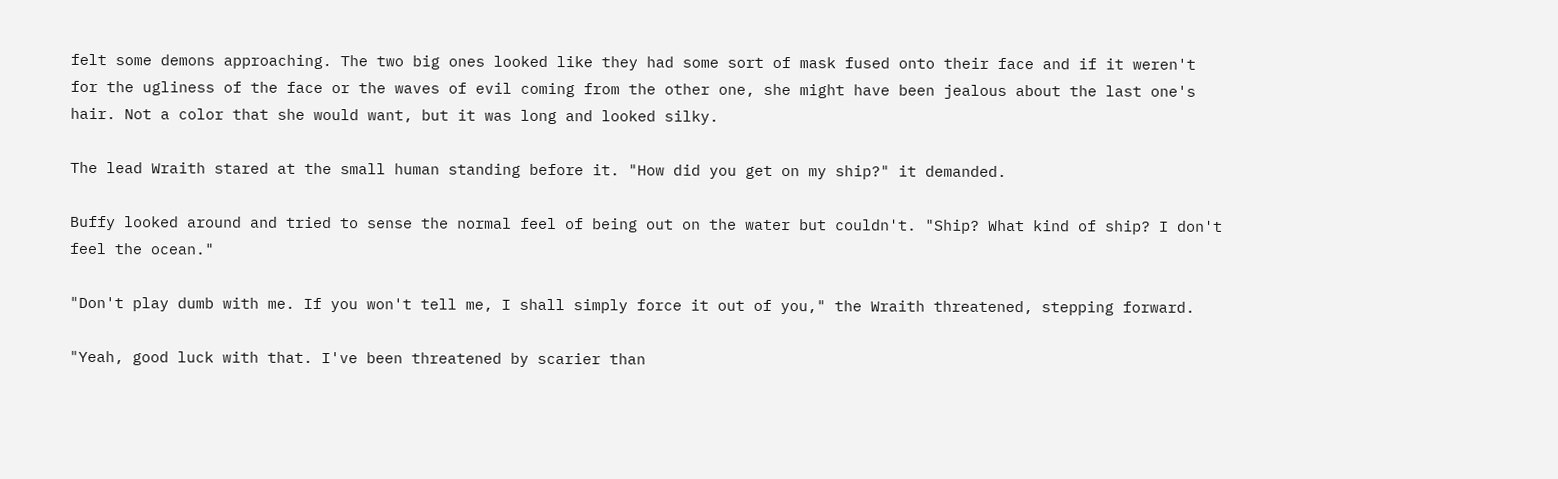felt some demons approaching. The two big ones looked like they had some sort of mask fused onto their face and if it weren't for the ugliness of the face or the waves of evil coming from the other one, she might have been jealous about the last one's hair. Not a color that she would want, but it was long and looked silky.

The lead Wraith stared at the small human standing before it. "How did you get on my ship?" it demanded.

Buffy looked around and tried to sense the normal feel of being out on the water but couldn't. "Ship? What kind of ship? I don't feel the ocean."

"Don't play dumb with me. If you won't tell me, I shall simply force it out of you," the Wraith threatened, stepping forward.

"Yeah, good luck with that. I've been threatened by scarier than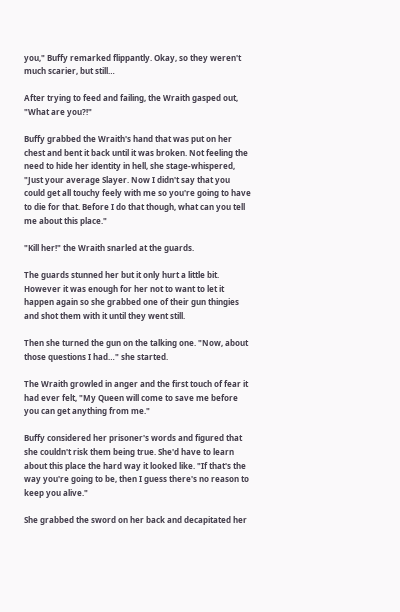you," Buffy remarked flippantly. Okay, so they weren't much scarier, but still…

After trying to feed and failing, the Wraith gasped out, "What are you?!"

Buffy grabbed the Wraith's hand that was put on her chest and bent it back until it was broken. Not feeling the need to hide her identity in hell, she stage-whispered, "Just your average Slayer. Now I didn't say that you could get all touchy feely with me so you're going to have to die for that. Before I do that though, what can you tell me about this place."

"Kill her!" the Wraith snarled at the guards.

The guards stunned her but it only hurt a little bit. However it was enough for her not to want to let it happen again so she grabbed one of their gun thingies and shot them with it until they went still.

Then she turned the gun on the talking one. "Now, about those questions I had…" she started.

The Wraith growled in anger and the first touch of fear it had ever felt, "My Queen will come to save me before you can get anything from me."

Buffy considered her prisoner's words and figured that she couldn't risk them being true. She'd have to learn about this place the hard way it looked like. "If that's the way you're going to be, then I guess there's no reason to keep you alive."

She grabbed the sword on her back and decapitated her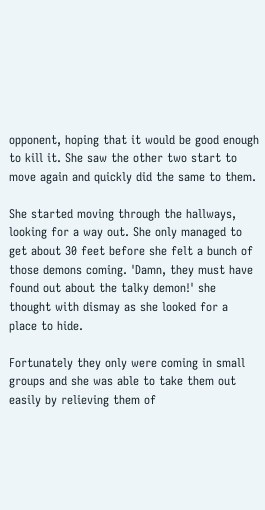opponent, hoping that it would be good enough to kill it. She saw the other two start to move again and quickly did the same to them.

She started moving through the hallways, looking for a way out. She only managed to get about 30 feet before she felt a bunch of those demons coming. 'Damn, they must have found out about the talky demon!' she thought with dismay as she looked for a place to hide.

Fortunately they only were coming in small groups and she was able to take them out easily by relieving them of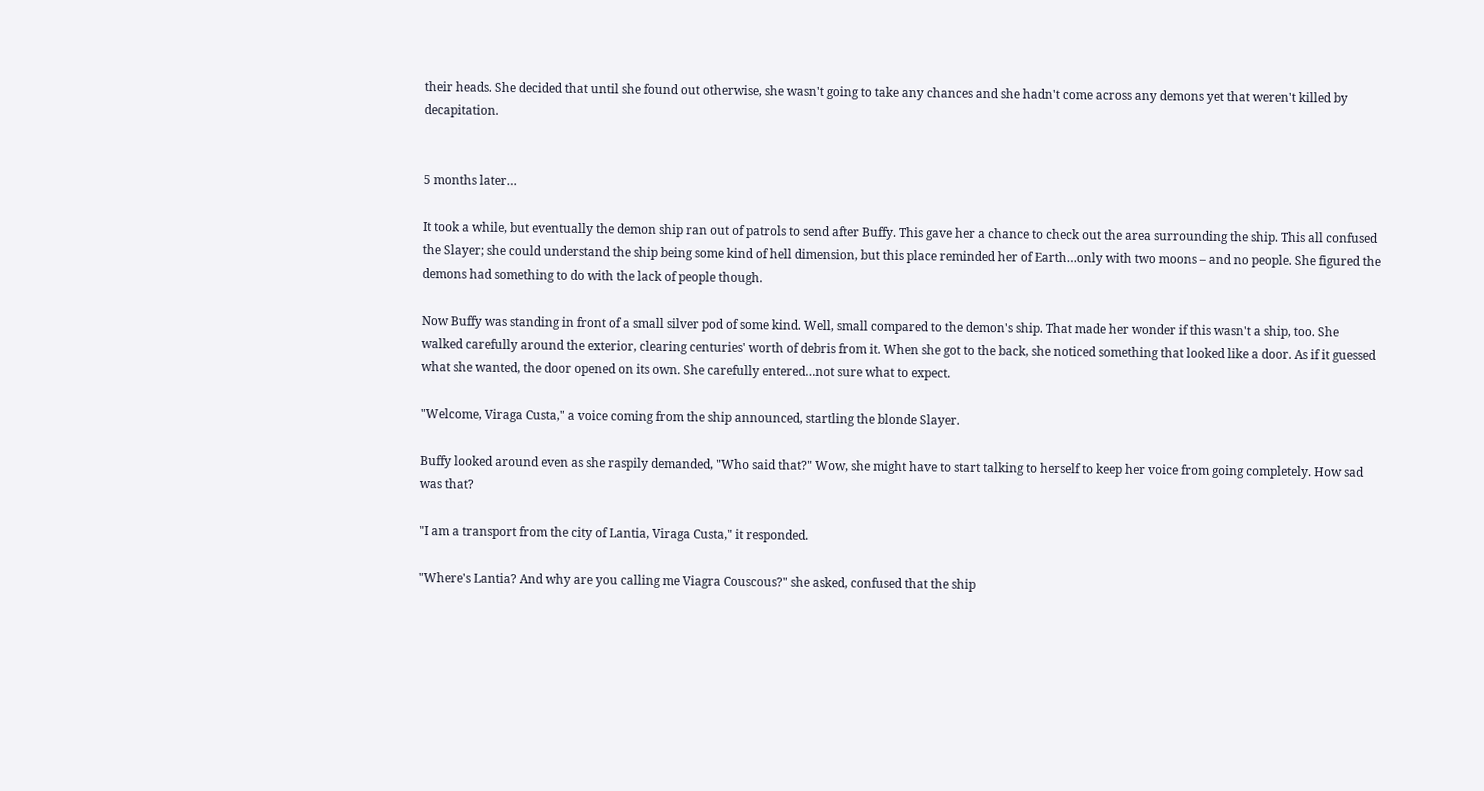their heads. She decided that until she found out otherwise, she wasn't going to take any chances and she hadn't come across any demons yet that weren't killed by decapitation.


5 months later…

It took a while, but eventually the demon ship ran out of patrols to send after Buffy. This gave her a chance to check out the area surrounding the ship. This all confused the Slayer; she could understand the ship being some kind of hell dimension, but this place reminded her of Earth…only with two moons – and no people. She figured the demons had something to do with the lack of people though.

Now Buffy was standing in front of a small silver pod of some kind. Well, small compared to the demon's ship. That made her wonder if this wasn't a ship, too. She walked carefully around the exterior, clearing centuries' worth of debris from it. When she got to the back, she noticed something that looked like a door. As if it guessed what she wanted, the door opened on its own. She carefully entered…not sure what to expect.

"Welcome, Viraga Custa," a voice coming from the ship announced, startling the blonde Slayer.

Buffy looked around even as she raspily demanded, "Who said that?" Wow, she might have to start talking to herself to keep her voice from going completely. How sad was that?

"I am a transport from the city of Lantia, Viraga Custa," it responded.

"Where's Lantia? And why are you calling me Viagra Couscous?" she asked, confused that the ship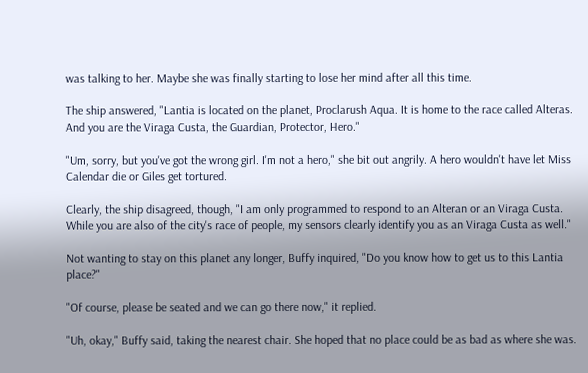was talking to her. Maybe she was finally starting to lose her mind after all this time.

The ship answered, "Lantia is located on the planet, Proclarush Aqua. It is home to the race called Alteras. And you are the Viraga Custa, the Guardian, Protector, Hero."

"Um, sorry, but you've got the wrong girl. I'm not a hero," she bit out angrily. A hero wouldn't have let Miss Calendar die or Giles get tortured.

Clearly, the ship disagreed, though, "I am only programmed to respond to an Alteran or an Viraga Custa. While you are also of the city's race of people, my sensors clearly identify you as an Viraga Custa as well."

Not wanting to stay on this planet any longer, Buffy inquired, "Do you know how to get us to this Lantia place?"

"Of course, please be seated and we can go there now," it replied.

"Uh, okay," Buffy said, taking the nearest chair. She hoped that no place could be as bad as where she was.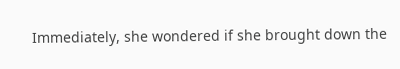Immediately, she wondered if she brought down the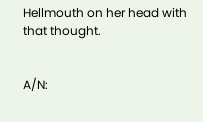Hellmouth on her head with that thought.


A/N: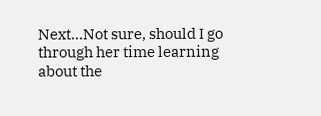Next…Not sure, should I go through her time learning about the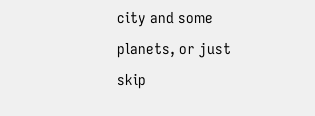city and some planets, or just skip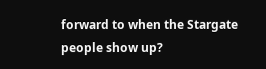forward to when the Stargate people show up?